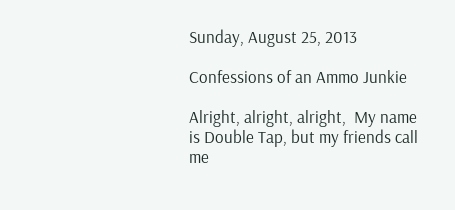Sunday, August 25, 2013

Confessions of an Ammo Junkie

Alright, alright, alright,  My name is Double Tap, but my friends call me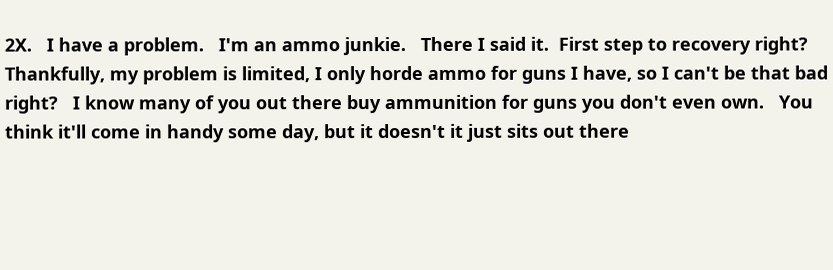2X.   I have a problem.   I'm an ammo junkie.   There I said it.  First step to recovery right?   Thankfully, my problem is limited, I only horde ammo for guns I have, so I can't be that bad right?   I know many of you out there buy ammunition for guns you don't even own.   You think it'll come in handy some day, but it doesn't it just sits out there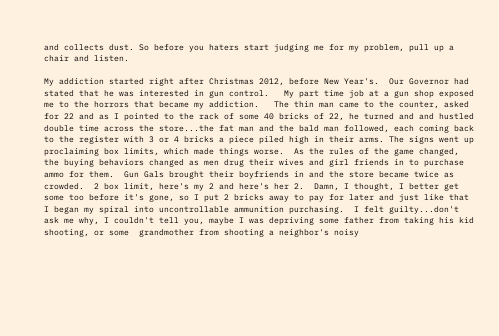and collects dust. So before you haters start judging me for my problem, pull up a chair and listen.

My addiction started right after Christmas 2012, before New Year's.  Our Governor had stated that he was interested in gun control.   My part time job at a gun shop exposed me to the horrors that became my addiction.   The thin man came to the counter, asked for 22 and as I pointed to the rack of some 40 bricks of 22, he turned and and hustled double time across the store...the fat man and the bald man followed, each coming back to the register with 3 or 4 bricks a piece piled high in their arms. The signs went up proclaiming box limits, which made things worse.  As the rules of the game changed, the buying behaviors changed as men drug their wives and girl friends in to purchase ammo for them.  Gun Gals brought their boyfriends in and the store became twice as crowded.  2 box limit, here's my 2 and here's her 2.  Damn, I thought, I better get some too before it's gone, so I put 2 bricks away to pay for later and just like that I began my spiral into uncontrollable ammunition purchasing.  I felt guilty...don't ask me why, I couldn't tell you, maybe I was depriving some father from taking his kid shooting, or some  grandmother from shooting a neighbor's noisy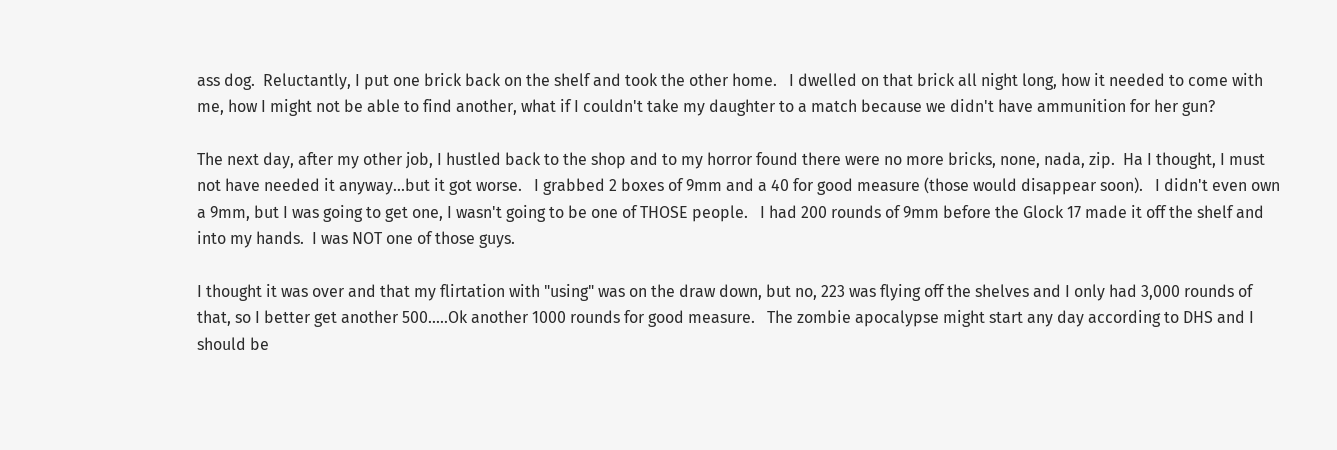ass dog.  Reluctantly, I put one brick back on the shelf and took the other home.   I dwelled on that brick all night long, how it needed to come with me, how I might not be able to find another, what if I couldn't take my daughter to a match because we didn't have ammunition for her gun?

The next day, after my other job, I hustled back to the shop and to my horror found there were no more bricks, none, nada, zip.  Ha I thought, I must not have needed it anyway...but it got worse.   I grabbed 2 boxes of 9mm and a 40 for good measure (those would disappear soon).   I didn't even own a 9mm, but I was going to get one, I wasn't going to be one of THOSE people.   I had 200 rounds of 9mm before the Glock 17 made it off the shelf and into my hands.  I was NOT one of those guys.

I thought it was over and that my flirtation with "using" was on the draw down, but no, 223 was flying off the shelves and I only had 3,000 rounds of that, so I better get another 500.....Ok another 1000 rounds for good measure.   The zombie apocalypse might start any day according to DHS and I should be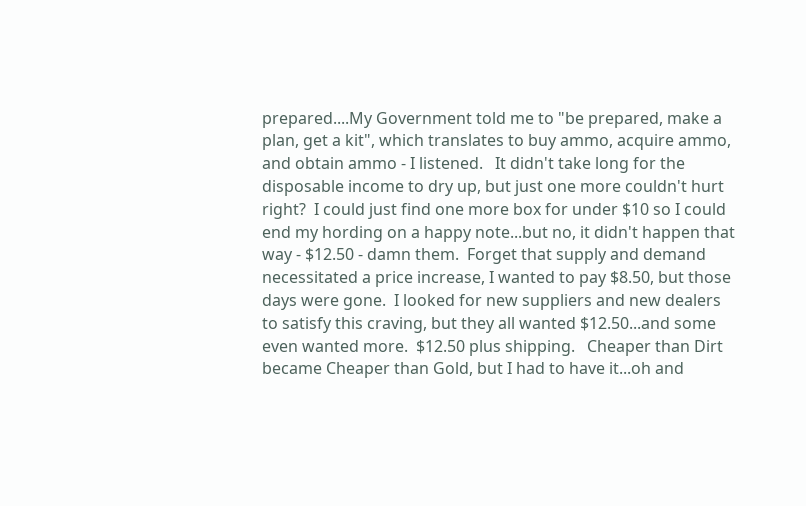prepared....My Government told me to "be prepared, make a plan, get a kit", which translates to buy ammo, acquire ammo, and obtain ammo - I listened.   It didn't take long for the disposable income to dry up, but just one more couldn't hurt right?  I could just find one more box for under $10 so I could end my hording on a happy note...but no, it didn't happen that way - $12.50 - damn them.  Forget that supply and demand necessitated a price increase, I wanted to pay $8.50, but those days were gone.  I looked for new suppliers and new dealers to satisfy this craving, but they all wanted $12.50...and some even wanted more.  $12.50 plus shipping.   Cheaper than Dirt became Cheaper than Gold, but I had to have it...oh and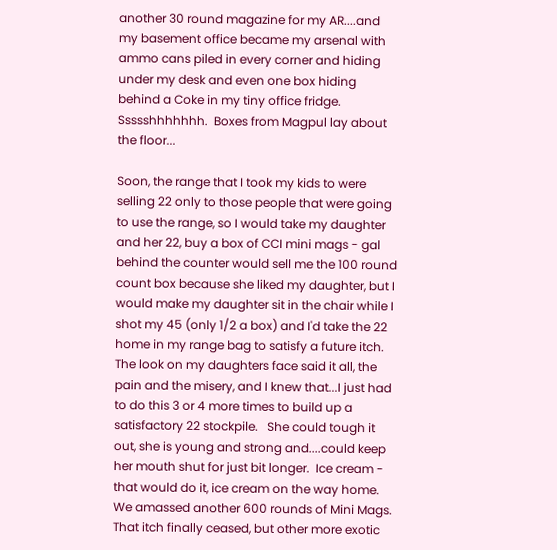another 30 round magazine for my AR....and my basement office became my arsenal with ammo cans piled in every corner and hiding under my desk and even one box hiding behind a Coke in my tiny office fridge.  Ssssshhhhhhh.  Boxes from Magpul lay about the floor...

Soon, the range that I took my kids to were selling 22 only to those people that were going to use the range, so I would take my daughter and her 22, buy a box of CCI mini mags - gal behind the counter would sell me the 100 round count box because she liked my daughter, but I would make my daughter sit in the chair while I shot my 45 (only 1/2 a box) and I'd take the 22 home in my range bag to satisfy a future itch.   The look on my daughters face said it all, the pain and the misery, and I knew that...I just had to do this 3 or 4 more times to build up a satisfactory 22 stockpile.   She could tough it out, she is young and strong and....could keep her mouth shut for just bit longer.  Ice cream - that would do it, ice cream on the way home.   We amassed another 600 rounds of Mini Mags.   That itch finally ceased, but other more exotic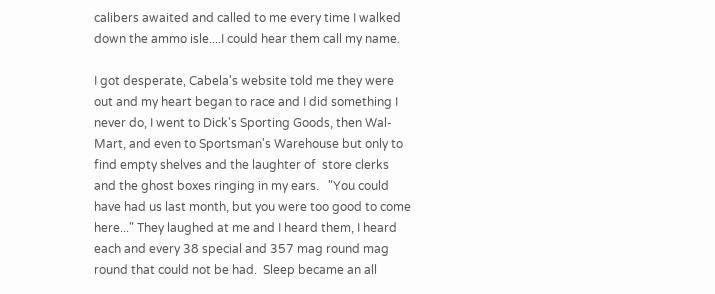calibers awaited and called to me every time I walked down the ammo isle....I could hear them call my name.

I got desperate, Cabela's website told me they were out and my heart began to race and I did something I never do, I went to Dick's Sporting Goods, then Wal-Mart, and even to Sportsman's Warehouse but only to find empty shelves and the laughter of  store clerks and the ghost boxes ringing in my ears.   "You could have had us last month, but you were too good to come here..." They laughed at me and I heard them, I heard each and every 38 special and 357 mag round mag round that could not be had.  Sleep became an all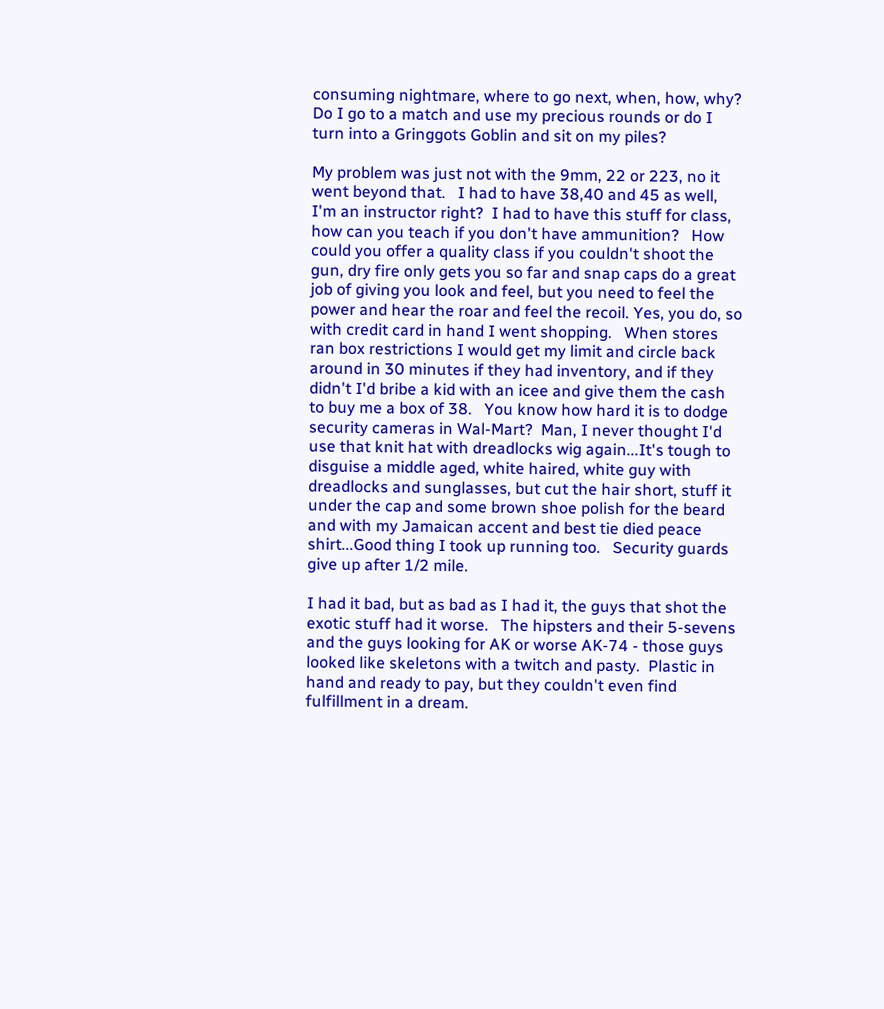consuming nightmare, where to go next, when, how, why?  Do I go to a match and use my precious rounds or do I turn into a Gringgots Goblin and sit on my piles?

My problem was just not with the 9mm, 22 or 223, no it went beyond that.   I had to have 38,40 and 45 as well, I'm an instructor right?  I had to have this stuff for class, how can you teach if you don't have ammunition?   How could you offer a quality class if you couldn't shoot the gun, dry fire only gets you so far and snap caps do a great job of giving you look and feel, but you need to feel the power and hear the roar and feel the recoil. Yes, you do, so with credit card in hand I went shopping.   When stores ran box restrictions I would get my limit and circle back around in 30 minutes if they had inventory, and if they didn't I'd bribe a kid with an icee and give them the cash to buy me a box of 38.   You know how hard it is to dodge security cameras in Wal-Mart?  Man, I never thought I'd use that knit hat with dreadlocks wig again...It's tough to disguise a middle aged, white haired, white guy with dreadlocks and sunglasses, but cut the hair short, stuff it under the cap and some brown shoe polish for the beard and with my Jamaican accent and best tie died peace shirt...Good thing I took up running too.   Security guards give up after 1/2 mile.

I had it bad, but as bad as I had it, the guys that shot the exotic stuff had it worse.   The hipsters and their 5-sevens and the guys looking for AK or worse AK-74 - those guys looked like skeletons with a twitch and pasty.  Plastic in hand and ready to pay, but they couldn't even find fulfillment in a dream.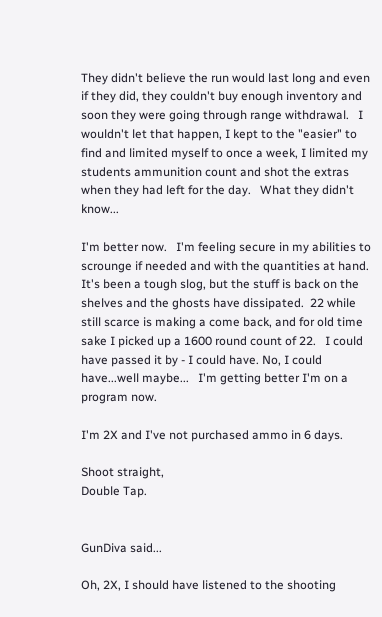They didn't believe the run would last long and even if they did, they couldn't buy enough inventory and soon they were going through range withdrawal.   I wouldn't let that happen, I kept to the "easier" to find and limited myself to once a week, I limited my students ammunition count and shot the extras when they had left for the day.   What they didn't know...

I'm better now.   I'm feeling secure in my abilities to scrounge if needed and with the quantities at hand.  It's been a tough slog, but the stuff is back on the shelves and the ghosts have dissipated.  22 while still scarce is making a come back, and for old time sake I picked up a 1600 round count of 22.   I could have passed it by - I could have. No, I could have...well maybe...   I'm getting better I'm on a program now.

I'm 2X and I've not purchased ammo in 6 days.

Shoot straight,
Double Tap.


GunDiva said...

Oh, 2X, I should have listened to the shooting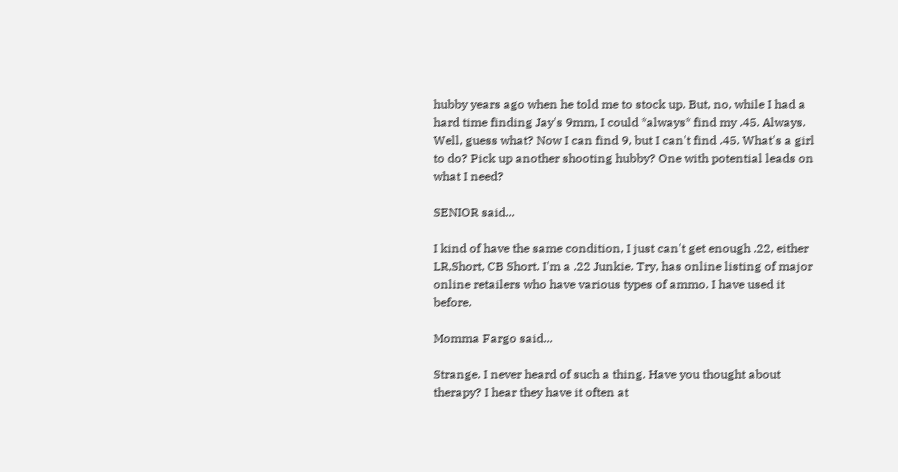hubby years ago when he told me to stock up. But, no, while I had a hard time finding Jay's 9mm, I could *always* find my .45. Always. Well, guess what? Now I can find 9, but I can't find .45. What's a girl to do? Pick up another shooting hubby? One with potential leads on what I need?

SENIOR said...

I kind of have the same condition, I just can't get enough .22, either LR,Short, CB Short. I'm a .22 Junkie. Try, has online listing of major online retailers who have various types of ammo. I have used it before.

Momma Fargo said...

Strange. I never heard of such a thing. Have you thought about therapy? I hear they have it often at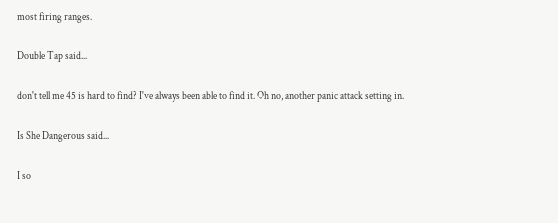most firing ranges.

Double Tap said...

don't tell me 45 is hard to find? I've always been able to find it. Oh no, another panic attack setting in.

Is She Dangerous said...

I so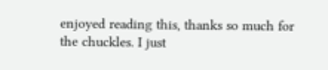enjoyed reading this, thanks so much for the chuckles. I just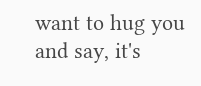want to hug you and say, it's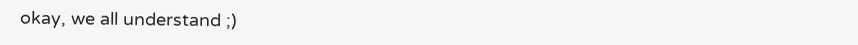okay, we all understand ;)